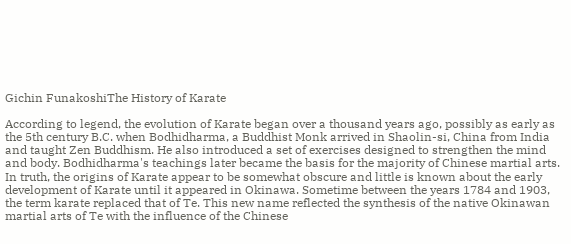Gichin FunakoshiThe History of Karate

According to legend, the evolution of Karate began over a thousand years ago, possibly as early as the 5th century B.C. when Bodhidharma, a Buddhist Monk arrived in Shaolin-si, China from India and taught Zen Buddhism. He also introduced a set of exercises designed to strengthen the mind and body. Bodhidharma's teachings later became the basis for the majority of Chinese martial arts. In truth, the origins of Karate appear to be somewhat obscure and little is known about the early development of Karate until it appeared in Okinawa. Sometime between the years 1784 and 1903, the term karate replaced that of Te. This new name reflected the synthesis of the native Okinawan martial arts of Te with the influence of the Chinese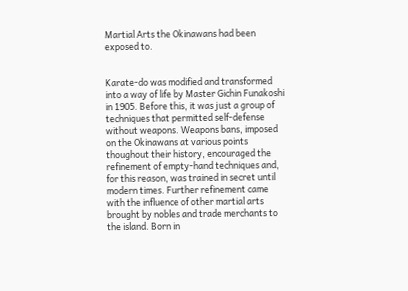Martial Arts the Okinawans had been exposed to.


Karate-do was modified and transformed into a way of life by Master Gichin Funakoshi in 1905. Before this, it was just a group of techniques that permitted self-defense without weapons. Weapons bans, imposed on the Okinawans at various points thoughout their history, encouraged the refinement of empty-hand techniques and, for this reason, was trained in secret until modern times. Further refinement came with the influence of other martial arts brought by nobles and trade merchants to the island. Born in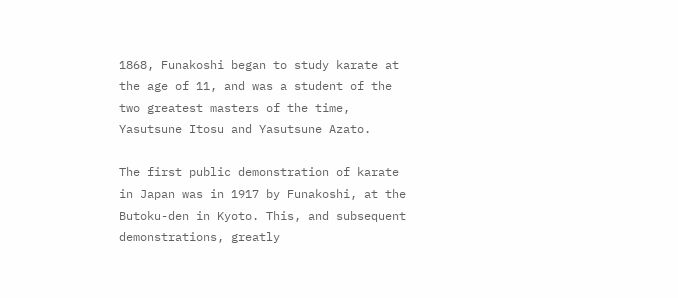1868, Funakoshi began to study karate at the age of 11, and was a student of the two greatest masters of the time, Yasutsune Itosu and Yasutsune Azato.

The first public demonstration of karate in Japan was in 1917 by Funakoshi, at the Butoku-den in Kyoto. This, and subsequent demonstrations, greatly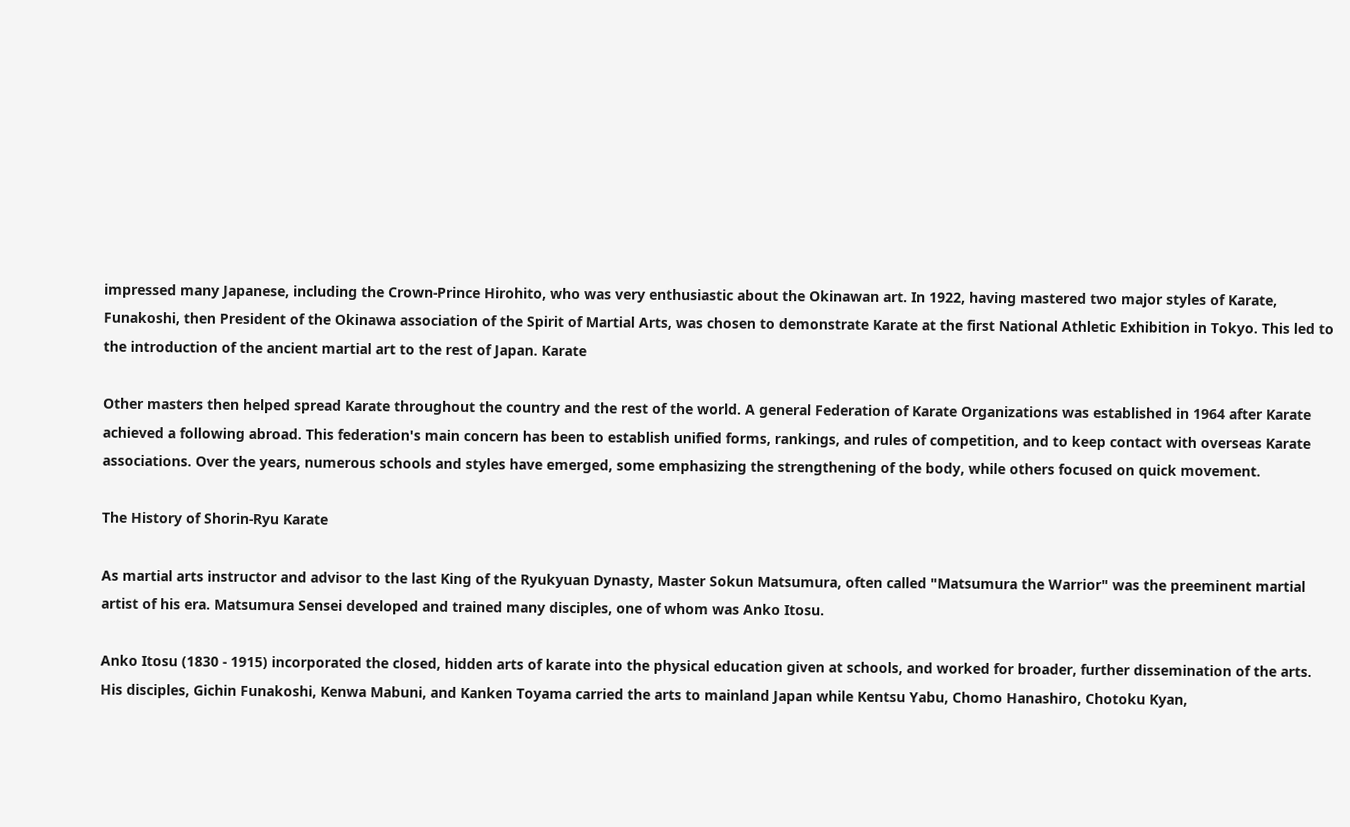impressed many Japanese, including the Crown-Prince Hirohito, who was very enthusiastic about the Okinawan art. In 1922, having mastered two major styles of Karate, Funakoshi, then President of the Okinawa association of the Spirit of Martial Arts, was chosen to demonstrate Karate at the first National Athletic Exhibition in Tokyo. This led to the introduction of the ancient martial art to the rest of Japan. Karate

Other masters then helped spread Karate throughout the country and the rest of the world. A general Federation of Karate Organizations was established in 1964 after Karate achieved a following abroad. This federation's main concern has been to establish unified forms, rankings, and rules of competition, and to keep contact with overseas Karate associations. Over the years, numerous schools and styles have emerged, some emphasizing the strengthening of the body, while others focused on quick movement.

The History of Shorin-Ryu Karate

As martial arts instructor and advisor to the last King of the Ryukyuan Dynasty, Master Sokun Matsumura, often called "Matsumura the Warrior" was the preeminent martial artist of his era. Matsumura Sensei developed and trained many disciples, one of whom was Anko Itosu.

Anko Itosu (1830 - 1915) incorporated the closed, hidden arts of karate into the physical education given at schools, and worked for broader, further dissemination of the arts. His disciples, Gichin Funakoshi, Kenwa Mabuni, and Kanken Toyama carried the arts to mainland Japan while Kentsu Yabu, Chomo Hanashiro, Chotoku Kyan,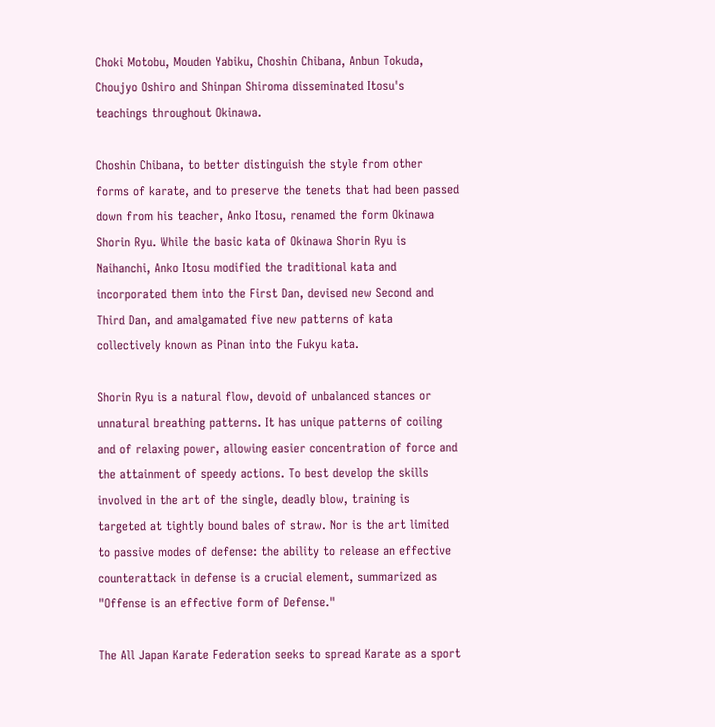Choki Motobu, Mouden Yabiku, Choshin Chibana, Anbun Tokuda, Choujyo Oshiro and Shinpan Shiroma disseminated Itosu's teachings throughout Okinawa.

Choshin Chibana, to better distinguish the style from other forms of karate, and to preserve the tenets that had been passed down from his teacher, Anko Itosu, renamed the form Okinawa Shorin Ryu. While the basic kata of Okinawa Shorin Ryu is Naihanchi, Anko Itosu modified the traditional kata and incorporated them into the First Dan, devised new Second and Third Dan, and amalgamated five new patterns of kata collectively known as Pinan into the Fukyu kata.

Shorin Ryu is a natural flow, devoid of unbalanced stances or unnatural breathing patterns. It has unique patterns of coiling and of relaxing power, allowing easier concentration of force and the attainment of speedy actions. To best develop the skills involved in the art of the single, deadly blow, training is targeted at tightly bound bales of straw. Nor is the art limited to passive modes of defense: the ability to release an effective counterattack in defense is a crucial element, summarized as "Offense is an effective form of Defense."

The All Japan Karate Federation seeks to spread Karate as a sport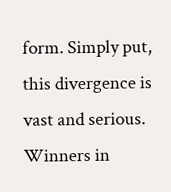form. Simply put, this divergence is vast and serious. Winners in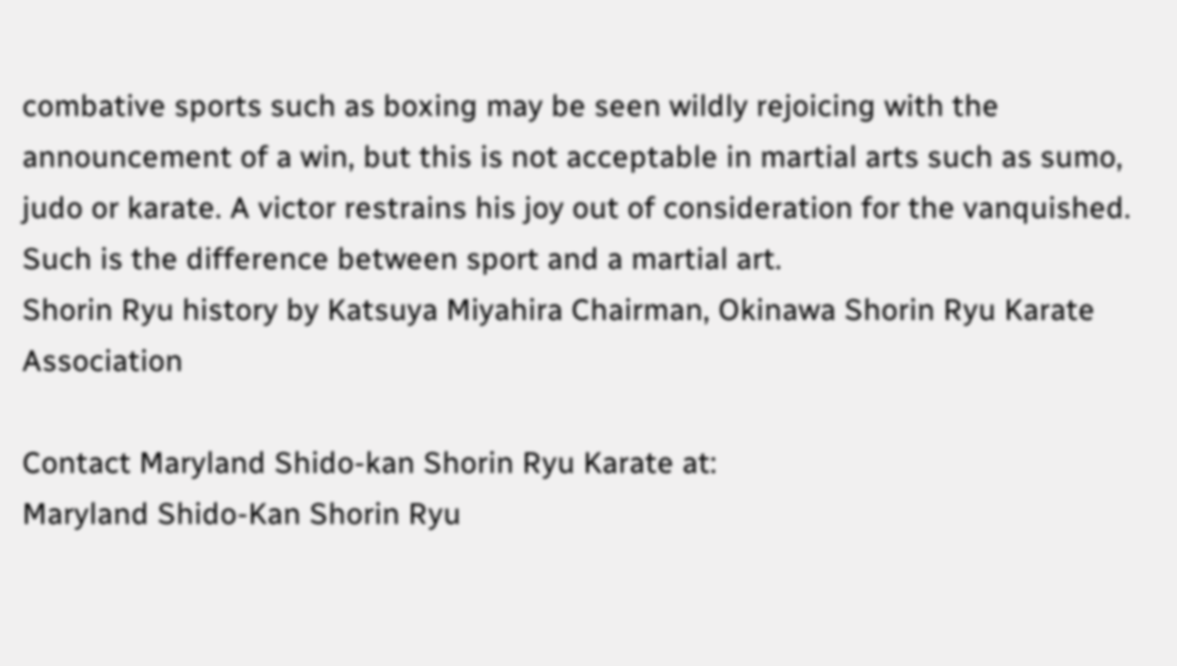combative sports such as boxing may be seen wildly rejoicing with the announcement of a win, but this is not acceptable in martial arts such as sumo, judo or karate. A victor restrains his joy out of consideration for the vanquished. Such is the difference between sport and a martial art.
Shorin Ryu history by Katsuya Miyahira Chairman, Okinawa Shorin Ryu Karate Association

Contact Maryland Shido-kan Shorin Ryu Karate at:
Maryland Shido-Kan Shorin Ryu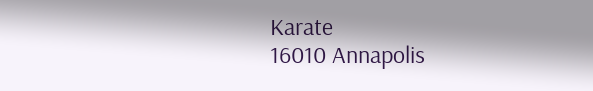Karate
16010 Annapolis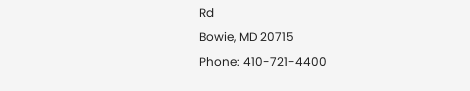Rd
Bowie, MD 20715
Phone: 410-721-4400